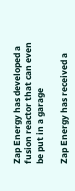Zap Energy has developed a fusion reactor that can even be put in a garage

Zap Energy has received a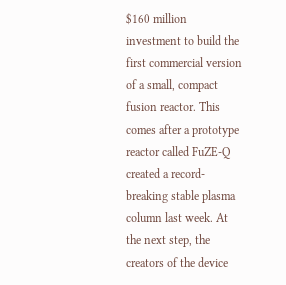$160 million investment to build the first commercial version of a small, compact fusion reactor. This comes after a prototype reactor called FuZE-Q created a record-breaking stable plasma column last week. At the next step, the creators of the device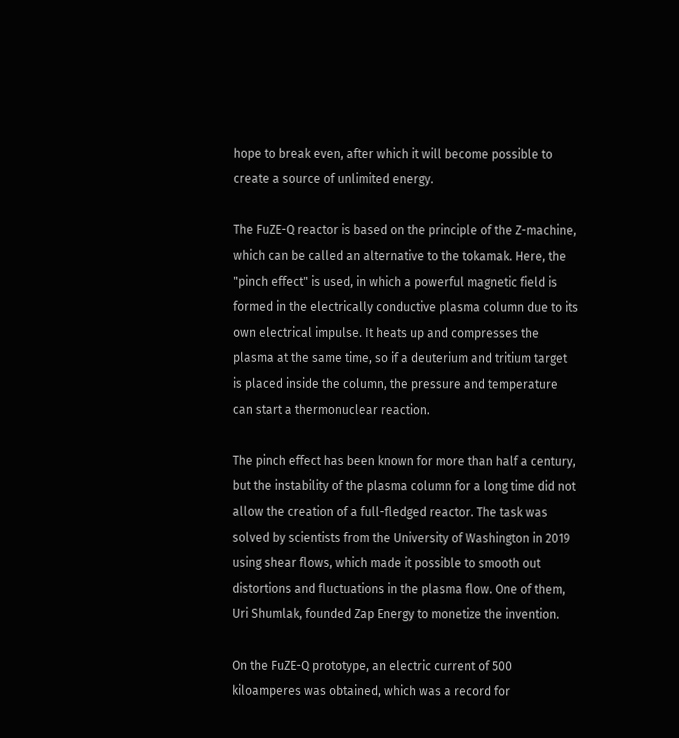hope to break even, after which it will become possible to create a source of unlimited energy.

The FuZE-Q reactor is based on the principle of the Z-machine, which can be called an alternative to the tokamak. Here, the "pinch effect" is used, in which a powerful magnetic field is formed in the electrically conductive plasma column due to its own electrical impulse. It heats up and compresses the plasma at the same time, so if a deuterium and tritium target is placed inside the column, the pressure and temperature can start a thermonuclear reaction.

The pinch effect has been known for more than half a century, but the instability of the plasma column for a long time did not allow the creation of a full-fledged reactor. The task was solved by scientists from the University of Washington in 2019 using shear flows, which made it possible to smooth out distortions and fluctuations in the plasma flow. One of them, Uri Shumlak, founded Zap Energy to monetize the invention.

On the FuZE-Q prototype, an electric current of 500 kiloamperes was obtained, which was a record for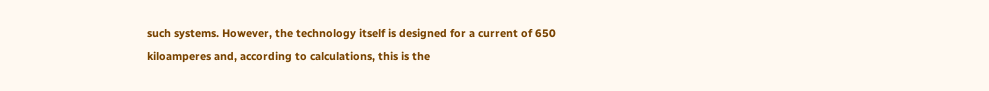such systems. However, the technology itself is designed for a current of 650 kiloamperes and, according to calculations, this is the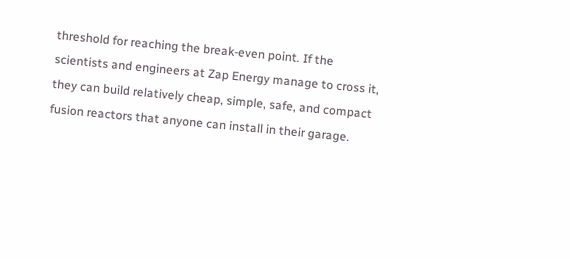threshold for reaching the break-even point. If the scientists and engineers at Zap Energy manage to cross it, they can build relatively cheap, simple, safe, and compact fusion reactors that anyone can install in their garage.